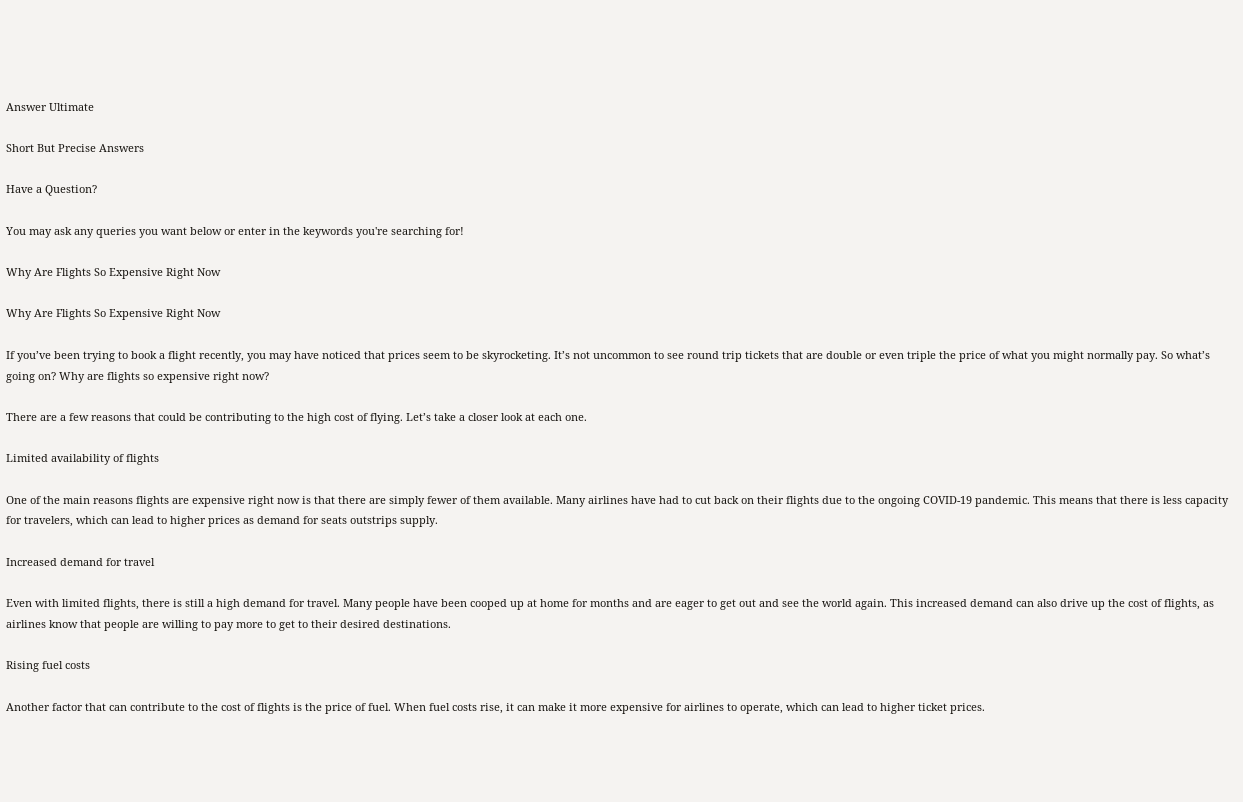Answer Ultimate

Short But Precise Answers

Have a Question?

You may ask any queries you want below or enter in the keywords you're searching for!

Why Are Flights So Expensive Right Now

Why Are Flights So Expensive Right Now

If you’ve been trying to book a flight recently, you may have noticed that prices seem to be skyrocketing. It’s not uncommon to see round trip tickets that are double or even triple the price of what you might normally pay. So what’s going on? Why are flights so expensive right now?

There are a few reasons that could be contributing to the high cost of flying. Let’s take a closer look at each one.

Limited availability of flights

One of the main reasons flights are expensive right now is that there are simply fewer of them available. Many airlines have had to cut back on their flights due to the ongoing COVID-19 pandemic. This means that there is less capacity for travelers, which can lead to higher prices as demand for seats outstrips supply.

Increased demand for travel

Even with limited flights, there is still a high demand for travel. Many people have been cooped up at home for months and are eager to get out and see the world again. This increased demand can also drive up the cost of flights, as airlines know that people are willing to pay more to get to their desired destinations.

Rising fuel costs

Another factor that can contribute to the cost of flights is the price of fuel. When fuel costs rise, it can make it more expensive for airlines to operate, which can lead to higher ticket prices.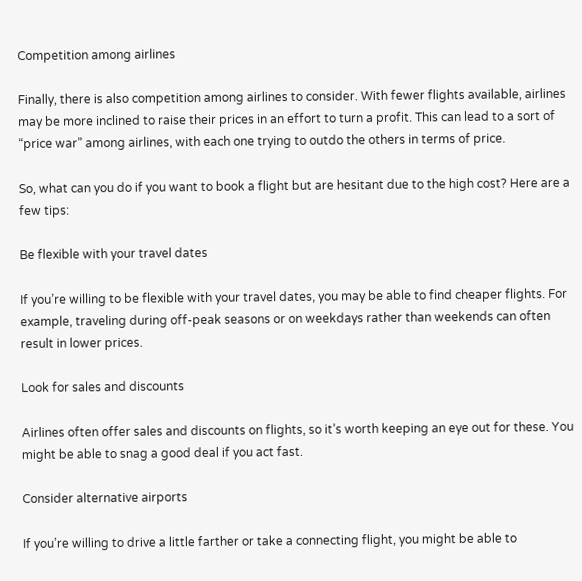Competition among airlines

Finally, there is also competition among airlines to consider. With fewer flights available, airlines may be more inclined to raise their prices in an effort to turn a profit. This can lead to a sort of “price war” among airlines, with each one trying to outdo the others in terms of price.

So, what can you do if you want to book a flight but are hesitant due to the high cost? Here are a few tips:

Be flexible with your travel dates

If you’re willing to be flexible with your travel dates, you may be able to find cheaper flights. For example, traveling during off-peak seasons or on weekdays rather than weekends can often result in lower prices.

Look for sales and discounts

Airlines often offer sales and discounts on flights, so it’s worth keeping an eye out for these. You might be able to snag a good deal if you act fast.

Consider alternative airports

If you’re willing to drive a little farther or take a connecting flight, you might be able to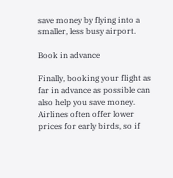save money by flying into a smaller, less busy airport.

Book in advance

Finally, booking your flight as far in advance as possible can also help you save money. Airlines often offer lower prices for early birds, so if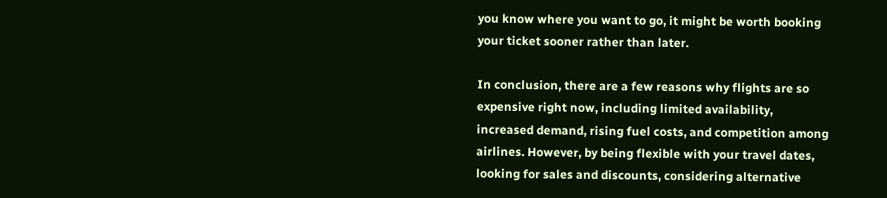you know where you want to go, it might be worth booking your ticket sooner rather than later.

In conclusion, there are a few reasons why flights are so expensive right now, including limited availability, increased demand, rising fuel costs, and competition among airlines. However, by being flexible with your travel dates, looking for sales and discounts, considering alternative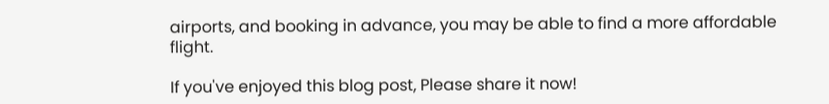airports, and booking in advance, you may be able to find a more affordable flight.

If you've enjoyed this blog post, Please share it now!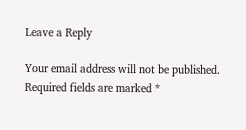Leave a Reply

Your email address will not be published. Required fields are marked *